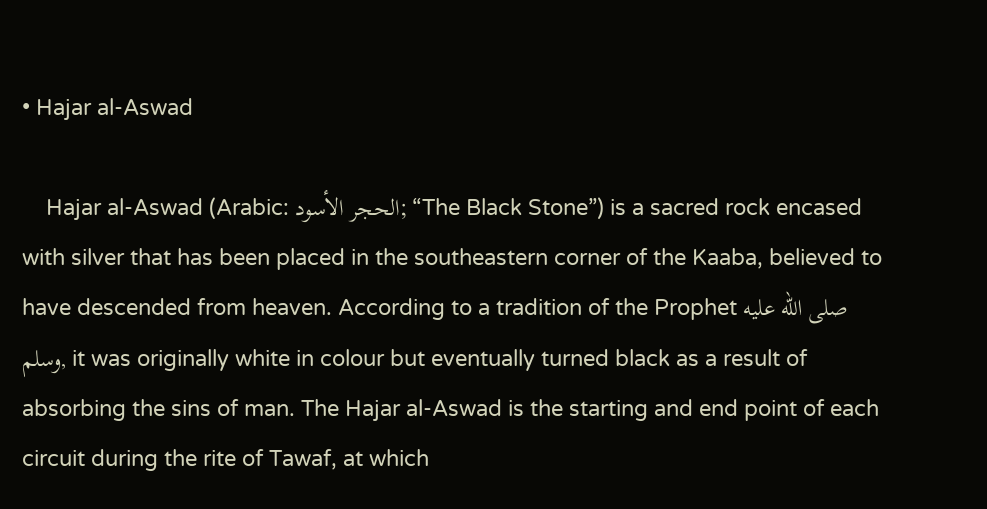• Hajar al-Aswad

    Hajar al-Aswad (Arabic: الحجر الأسود; “The Black Stone”) is a sacred rock encased with silver that has been placed in the southeastern corner of the Kaaba, believed to have descended from heaven. According to a tradition of the Prophet صلى الله عليه وسلم, it was originally white in colour but eventually turned black as a result of absorbing the sins of man. The Hajar al-Aswad is the starting and end point of each circuit during the rite of Tawaf, at which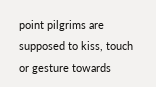point pilgrims are supposed to kiss, touch or gesture towards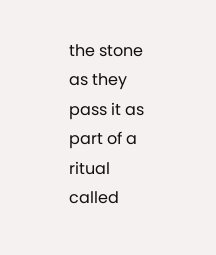the stone as they pass it as part of a ritual called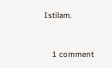Istilam.


    1 comment